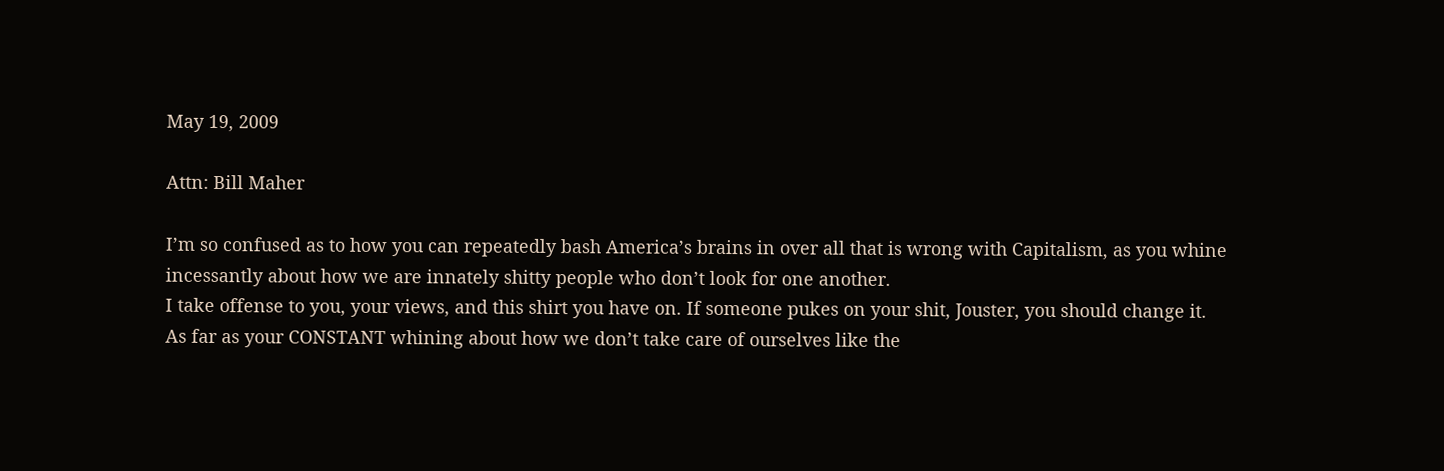May 19, 2009

Attn: Bill Maher

I’m so confused as to how you can repeatedly bash America’s brains in over all that is wrong with Capitalism, as you whine incessantly about how we are innately shitty people who don’t look for one another.
I take offense to you, your views, and this shirt you have on. If someone pukes on your shit, Jouster, you should change it.
As far as your CONSTANT whining about how we don’t take care of ourselves like the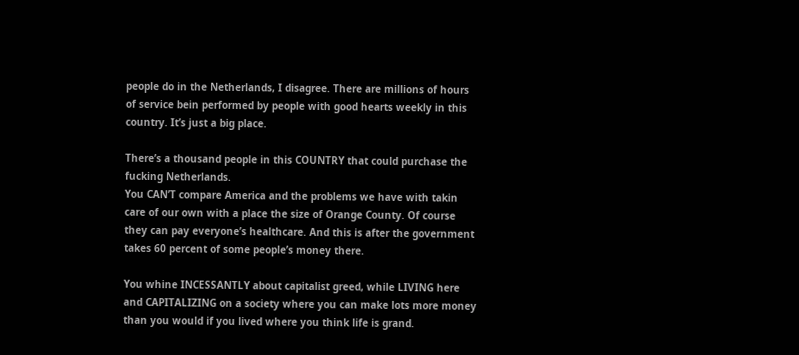people do in the Netherlands, I disagree. There are millions of hours of service bein performed by people with good hearts weekly in this country. It’s just a big place.

There’s a thousand people in this COUNTRY that could purchase the fucking Netherlands.
You CAN’T compare America and the problems we have with takin care of our own with a place the size of Orange County. Of course they can pay everyone’s healthcare. And this is after the government takes 60 percent of some people’s money there.

You whine INCESSANTLY about capitalist greed, while LIVING here and CAPITALIZING on a society where you can make lots more money than you would if you lived where you think life is grand.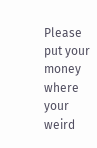Please put your money where your weird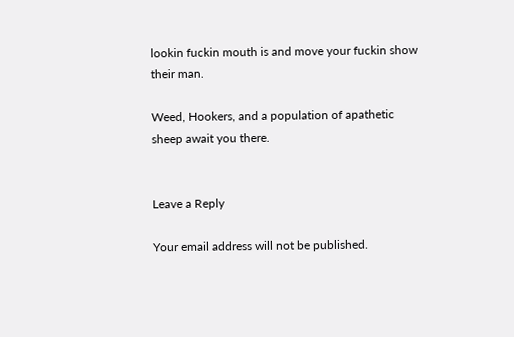lookin fuckin mouth is and move your fuckin show their man.

Weed, Hookers, and a population of apathetic sheep await you there.


Leave a Reply

Your email address will not be published.